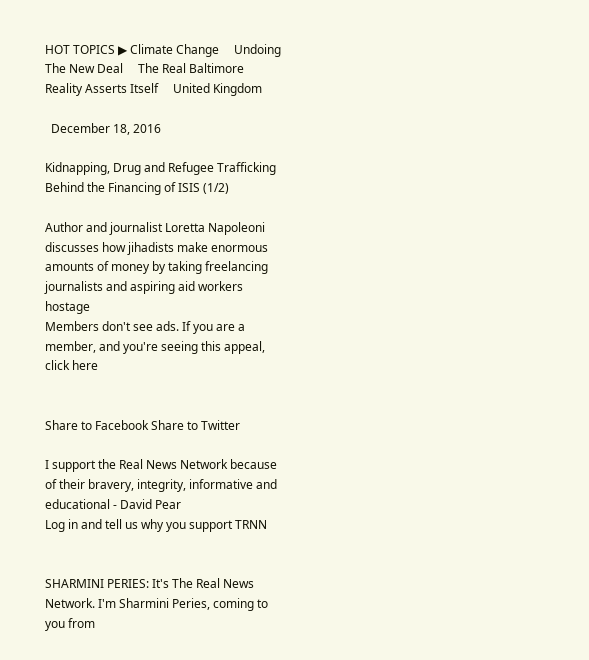HOT TOPICS ▶ Climate Change     Undoing The New Deal     The Real Baltimore     Reality Asserts Itself     United Kingdom

  December 18, 2016

Kidnapping, Drug and Refugee Trafficking Behind the Financing of ISIS (1/2)

Author and journalist Loretta Napoleoni discusses how jihadists make enormous amounts of money by taking freelancing journalists and aspiring aid workers hostage
Members don't see ads. If you are a member, and you're seeing this appeal, click here


Share to Facebook Share to Twitter

I support the Real News Network because of their bravery, integrity, informative and educational - David Pear
Log in and tell us why you support TRNN


SHARMINI PERIES: It's The Real News Network. I'm Sharmini Peries, coming to you from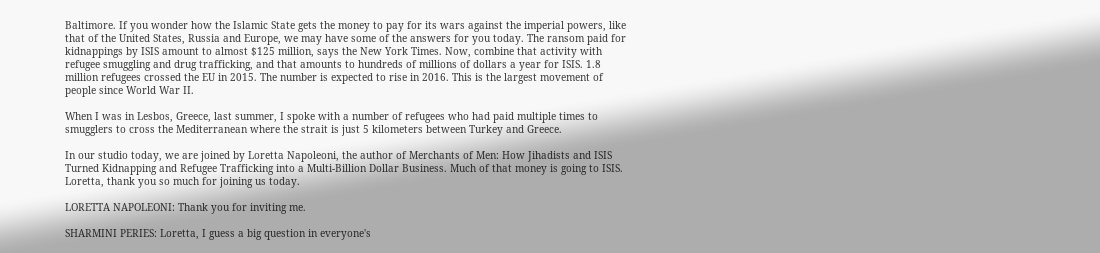Baltimore. If you wonder how the Islamic State gets the money to pay for its wars against the imperial powers, like that of the United States, Russia and Europe, we may have some of the answers for you today. The ransom paid for kidnappings by ISIS amount to almost $125 million, says the New York Times. Now, combine that activity with refugee smuggling and drug trafficking, and that amounts to hundreds of millions of dollars a year for ISIS. 1.8 million refugees crossed the EU in 2015. The number is expected to rise in 2016. This is the largest movement of people since World War II.

When I was in Lesbos, Greece, last summer, I spoke with a number of refugees who had paid multiple times to smugglers to cross the Mediterranean where the strait is just 5 kilometers between Turkey and Greece.

In our studio today, we are joined by Loretta Napoleoni, the author of Merchants of Men: How Jihadists and ISIS Turned Kidnapping and Refugee Trafficking into a Multi-Billion Dollar Business. Much of that money is going to ISIS. Loretta, thank you so much for joining us today.

LORETTA NAPOLEONI: Thank you for inviting me.

SHARMINI PERIES: Loretta, I guess a big question in everyone's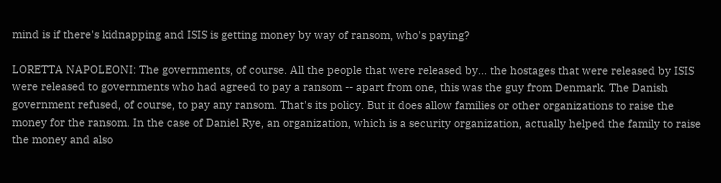mind is if there's kidnapping and ISIS is getting money by way of ransom, who's paying?

LORETTA NAPOLEONI: The governments, of course. All the people that were released by... the hostages that were released by ISIS were released to governments who had agreed to pay a ransom -- apart from one, this was the guy from Denmark. The Danish government refused, of course, to pay any ransom. That's its policy. But it does allow families or other organizations to raise the money for the ransom. In the case of Daniel Rye, an organization, which is a security organization, actually helped the family to raise the money and also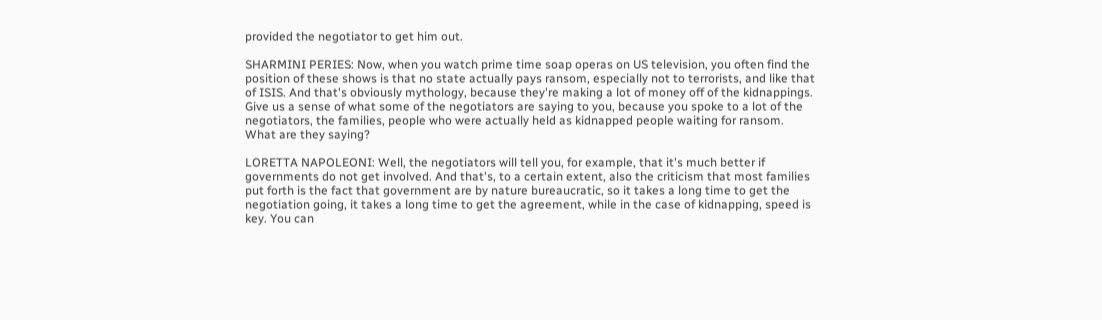provided the negotiator to get him out.

SHARMINI PERIES: Now, when you watch prime time soap operas on US television, you often find the position of these shows is that no state actually pays ransom, especially not to terrorists, and like that of ISIS. And that's obviously mythology, because they're making a lot of money off of the kidnappings. Give us a sense of what some of the negotiators are saying to you, because you spoke to a lot of the negotiators, the families, people who were actually held as kidnapped people waiting for ransom. What are they saying?

LORETTA NAPOLEONI: Well, the negotiators will tell you, for example, that it's much better if governments do not get involved. And that's, to a certain extent, also the criticism that most families put forth is the fact that government are by nature bureaucratic, so it takes a long time to get the negotiation going, it takes a long time to get the agreement, while in the case of kidnapping, speed is key. You can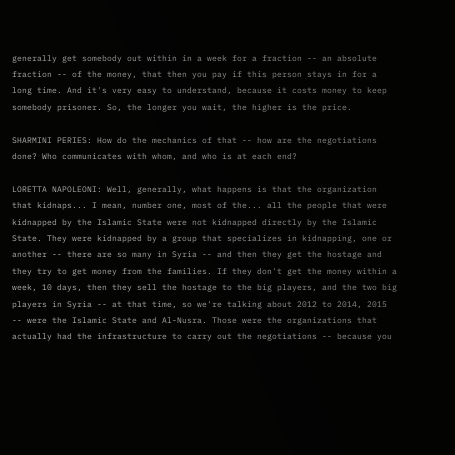generally get somebody out within in a week for a fraction -- an absolute fraction -- of the money, that then you pay if this person stays in for a long time. And it's very easy to understand, because it costs money to keep somebody prisoner. So, the longer you wait, the higher is the price.

SHARMINI PERIES: How do the mechanics of that -- how are the negotiations done? Who communicates with whom, and who is at each end?

LORETTA NAPOLEONI: Well, generally, what happens is that the organization that kidnaps... I mean, number one, most of the... all the people that were kidnapped by the Islamic State were not kidnapped directly by the Islamic State. They were kidnapped by a group that specializes in kidnapping, one or another -- there are so many in Syria -- and then they get the hostage and they try to get money from the families. If they don't get the money within a week, 10 days, then they sell the hostage to the big players, and the two big players in Syria -- at that time, so we're talking about 2012 to 2014, 2015 -- were the Islamic State and Al-Nusra. Those were the organizations that actually had the infrastructure to carry out the negotiations -- because you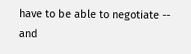have to be able to negotiate -- and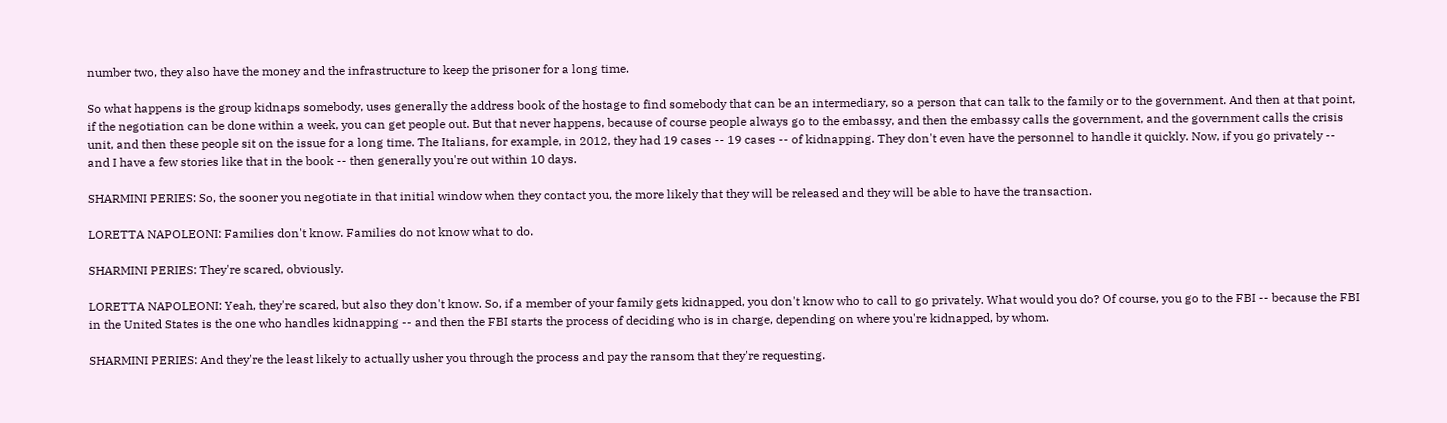number two, they also have the money and the infrastructure to keep the prisoner for a long time.

So what happens is the group kidnaps somebody, uses generally the address book of the hostage to find somebody that can be an intermediary, so a person that can talk to the family or to the government. And then at that point, if the negotiation can be done within a week, you can get people out. But that never happens, because of course people always go to the embassy, and then the embassy calls the government, and the government calls the crisis unit, and then these people sit on the issue for a long time. The Italians, for example, in 2012, they had 19 cases -- 19 cases -- of kidnapping. They don't even have the personnel to handle it quickly. Now, if you go privately -- and I have a few stories like that in the book -- then generally you're out within 10 days.

SHARMINI PERIES: So, the sooner you negotiate in that initial window when they contact you, the more likely that they will be released and they will be able to have the transaction.

LORETTA NAPOLEONI: Families don't know. Families do not know what to do.

SHARMINI PERIES: They're scared, obviously.

LORETTA NAPOLEONI: Yeah, they're scared, but also they don't know. So, if a member of your family gets kidnapped, you don't know who to call to go privately. What would you do? Of course, you go to the FBI -- because the FBI in the United States is the one who handles kidnapping -- and then the FBI starts the process of deciding who is in charge, depending on where you're kidnapped, by whom.

SHARMINI PERIES: And they're the least likely to actually usher you through the process and pay the ransom that they're requesting.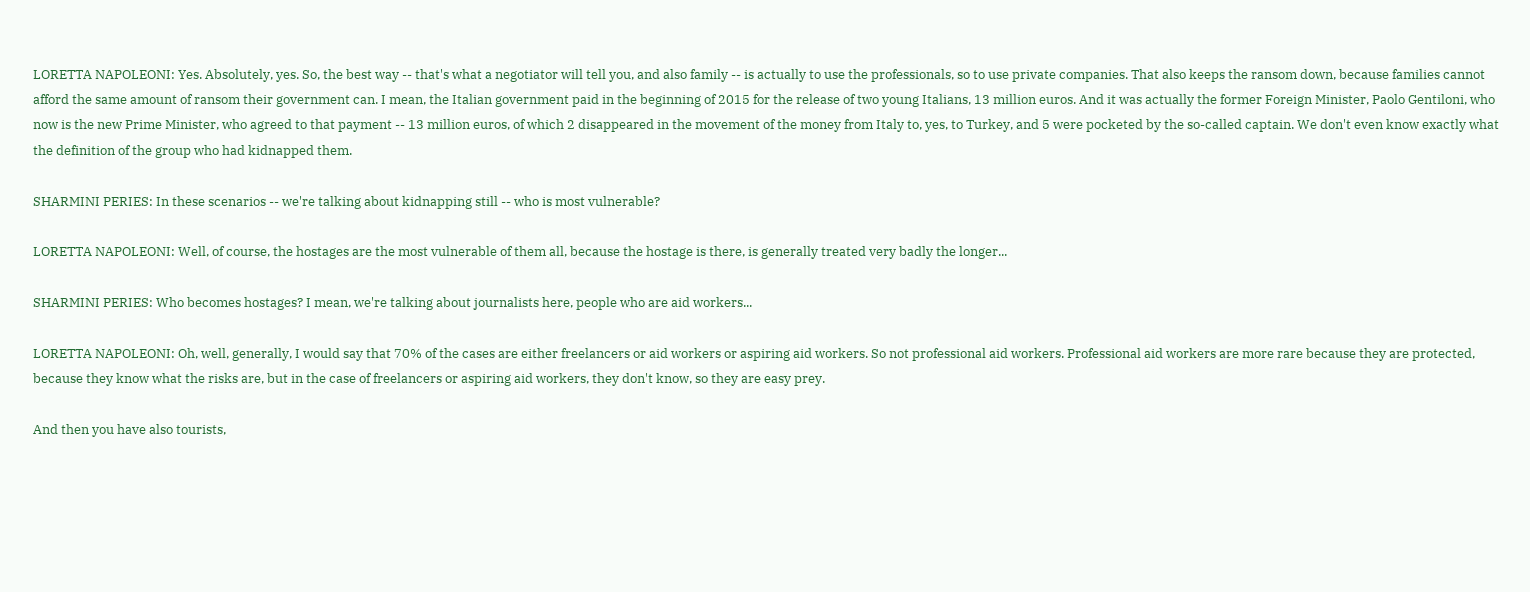LORETTA NAPOLEONI: Yes. Absolutely, yes. So, the best way -- that's what a negotiator will tell you, and also family -- is actually to use the professionals, so to use private companies. That also keeps the ransom down, because families cannot afford the same amount of ransom their government can. I mean, the Italian government paid in the beginning of 2015 for the release of two young Italians, 13 million euros. And it was actually the former Foreign Minister, Paolo Gentiloni, who now is the new Prime Minister, who agreed to that payment -- 13 million euros, of which 2 disappeared in the movement of the money from Italy to, yes, to Turkey, and 5 were pocketed by the so-called captain. We don't even know exactly what the definition of the group who had kidnapped them.

SHARMINI PERIES: In these scenarios -- we're talking about kidnapping still -- who is most vulnerable?

LORETTA NAPOLEONI: Well, of course, the hostages are the most vulnerable of them all, because the hostage is there, is generally treated very badly the longer...

SHARMINI PERIES: Who becomes hostages? I mean, we're talking about journalists here, people who are aid workers...

LORETTA NAPOLEONI: Oh, well, generally, I would say that 70% of the cases are either freelancers or aid workers or aspiring aid workers. So not professional aid workers. Professional aid workers are more rare because they are protected, because they know what the risks are, but in the case of freelancers or aspiring aid workers, they don't know, so they are easy prey.

And then you have also tourists,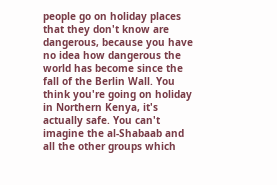people go on holiday places that they don't know are dangerous, because you have no idea how dangerous the world has become since the fall of the Berlin Wall. You think you're going on holiday in Northern Kenya, it's actually safe. You can't imagine the al-Shabaab and all the other groups which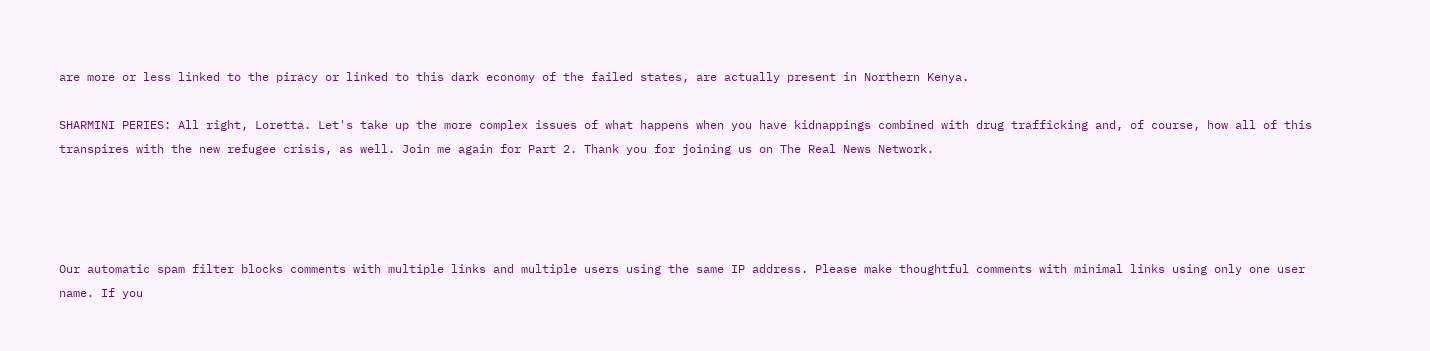are more or less linked to the piracy or linked to this dark economy of the failed states, are actually present in Northern Kenya.

SHARMINI PERIES: All right, Loretta. Let's take up the more complex issues of what happens when you have kidnappings combined with drug trafficking and, of course, how all of this transpires with the new refugee crisis, as well. Join me again for Part 2. Thank you for joining us on The Real News Network.




Our automatic spam filter blocks comments with multiple links and multiple users using the same IP address. Please make thoughtful comments with minimal links using only one user name. If you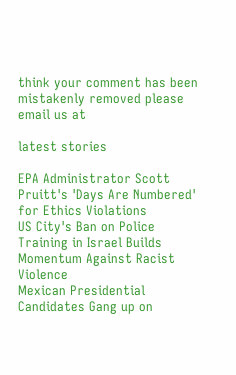think your comment has been mistakenly removed please email us at

latest stories

EPA Administrator Scott Pruitt's 'Days Are Numbered' for Ethics Violations
US City's Ban on Police Training in Israel Builds Momentum Against Racist Violence
Mexican Presidential Candidates Gang up on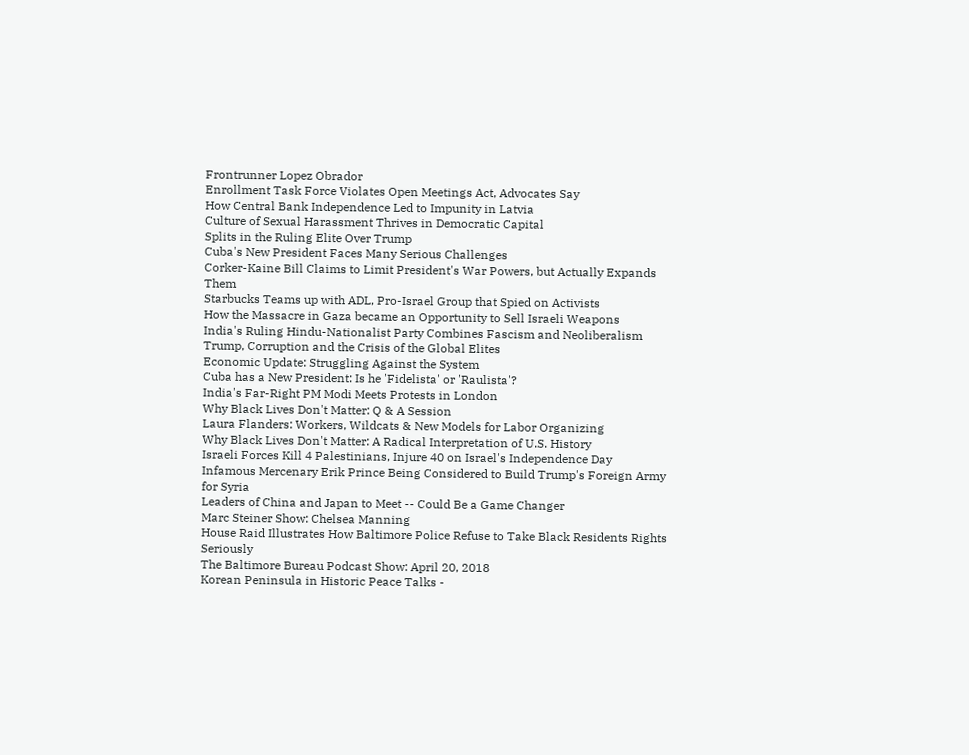Frontrunner Lopez Obrador
Enrollment Task Force Violates Open Meetings Act, Advocates Say
How Central Bank Independence Led to Impunity in Latvia
Culture of Sexual Harassment Thrives in Democratic Capital
Splits in the Ruling Elite Over Trump
Cuba's New President Faces Many Serious Challenges
Corker-Kaine Bill Claims to Limit President's War Powers, but Actually Expands Them
Starbucks Teams up with ADL, Pro-Israel Group that Spied on Activists
How the Massacre in Gaza became an Opportunity to Sell Israeli Weapons
India's Ruling Hindu-Nationalist Party Combines Fascism and Neoliberalism
Trump, Corruption and the Crisis of the Global Elites
Economic Update: Struggling Against the System
Cuba has a New President: Is he 'Fidelista' or 'Raulista'?
India's Far-Right PM Modi Meets Protests in London
Why Black Lives Don't Matter: Q & A Session
Laura Flanders: Workers, Wildcats & New Models for Labor Organizing
Why Black Lives Don't Matter: A Radical Interpretation of U.S. History
Israeli Forces Kill 4 Palestinians, Injure 40 on Israel's Independence Day
Infamous Mercenary Erik Prince Being Considered to Build Trump's Foreign Army for Syria
Leaders of China and Japan to Meet -- Could Be a Game Changer
Marc Steiner Show: Chelsea Manning
House Raid Illustrates How Baltimore Police Refuse to Take Black Residents Rights Seriously
The Baltimore Bureau Podcast Show: April 20, 2018
Korean Peninsula in Historic Peace Talks -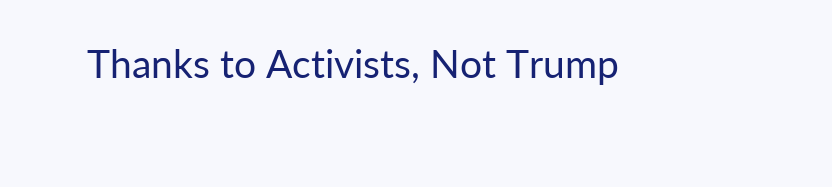Thanks to Activists, Not Trump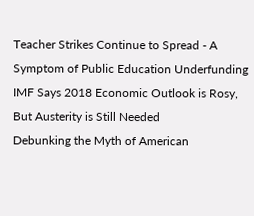Teacher Strikes Continue to Spread - A Symptom of Public Education Underfunding
IMF Says 2018 Economic Outlook is Rosy, But Austerity is Still Needed
Debunking the Myth of American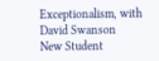Exceptionalism, with David Swanson
New Student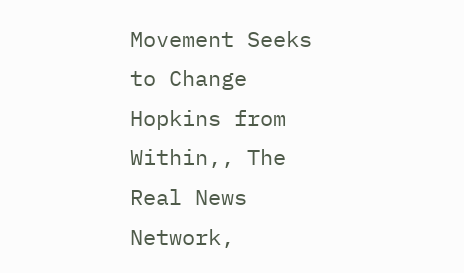Movement Seeks to Change Hopkins from Within,, The Real News Network,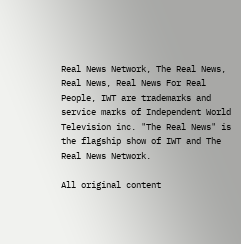Real News Network, The Real News, Real News, Real News For Real People, IWT are trademarks and service marks of Independent World Television inc. "The Real News" is the flagship show of IWT and The Real News Network.

All original content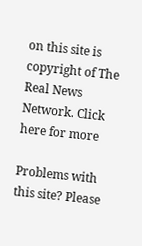on this site is copyright of The Real News Network. Click here for more

Problems with this site? Please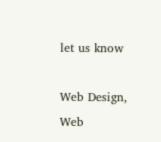let us know

Web Design, Web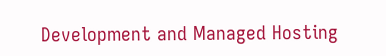Development and Managed Hosting